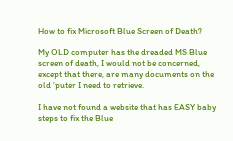How to fix Microsoft Blue Screen of Death?

My OLD computer has the dreaded MS Blue screen of death, I would not be concerned, except that there, are many documents on the old ‘puter I need to retrieve.

I have not found a website that has EASY baby steps to fix the Blue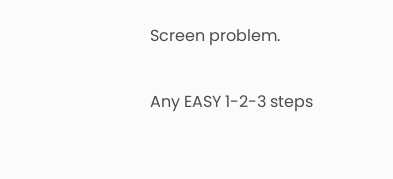Screen problem.

Any EASY 1-2-3 steps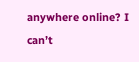anywhere online? I can’t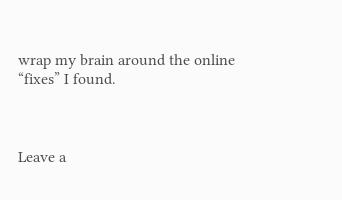wrap my brain around the online “fixes” I found.



Leave a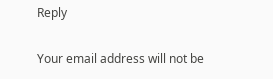Reply

Your email address will not be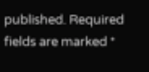published. Required fields are marked *